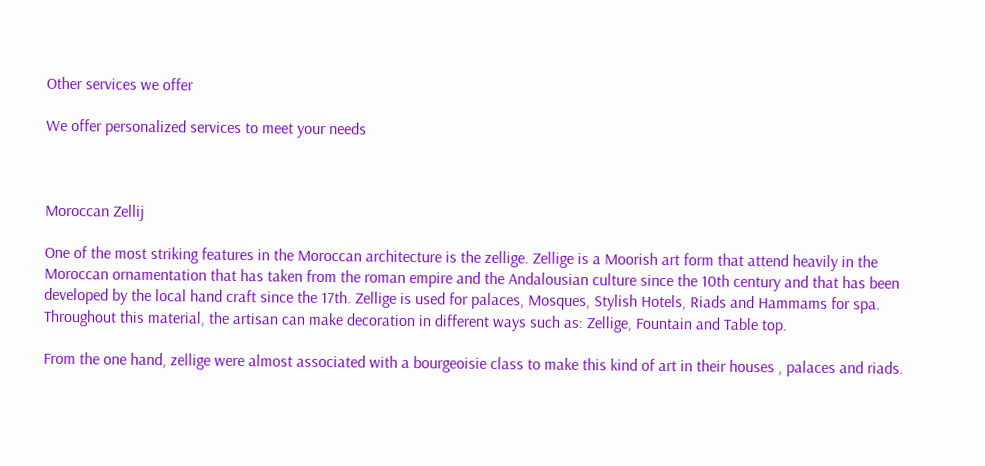Other services we offer

We offer personalized services to meet your needs



Moroccan Zellij

One of the most striking features in the Moroccan architecture is the zellige. Zellige is a Moorish art form that attend heavily in the Moroccan ornamentation that has taken from the roman empire and the Andalousian culture since the 10th century and that has been developed by the local hand craft since the 17th. Zellige is used for palaces, Mosques, Stylish Hotels, Riads and Hammams for spa. Throughout this material, the artisan can make decoration in different ways such as: Zellige, Fountain and Table top.

From the one hand, zellige were almost associated with a bourgeoisie class to make this kind of art in their houses , palaces and riads.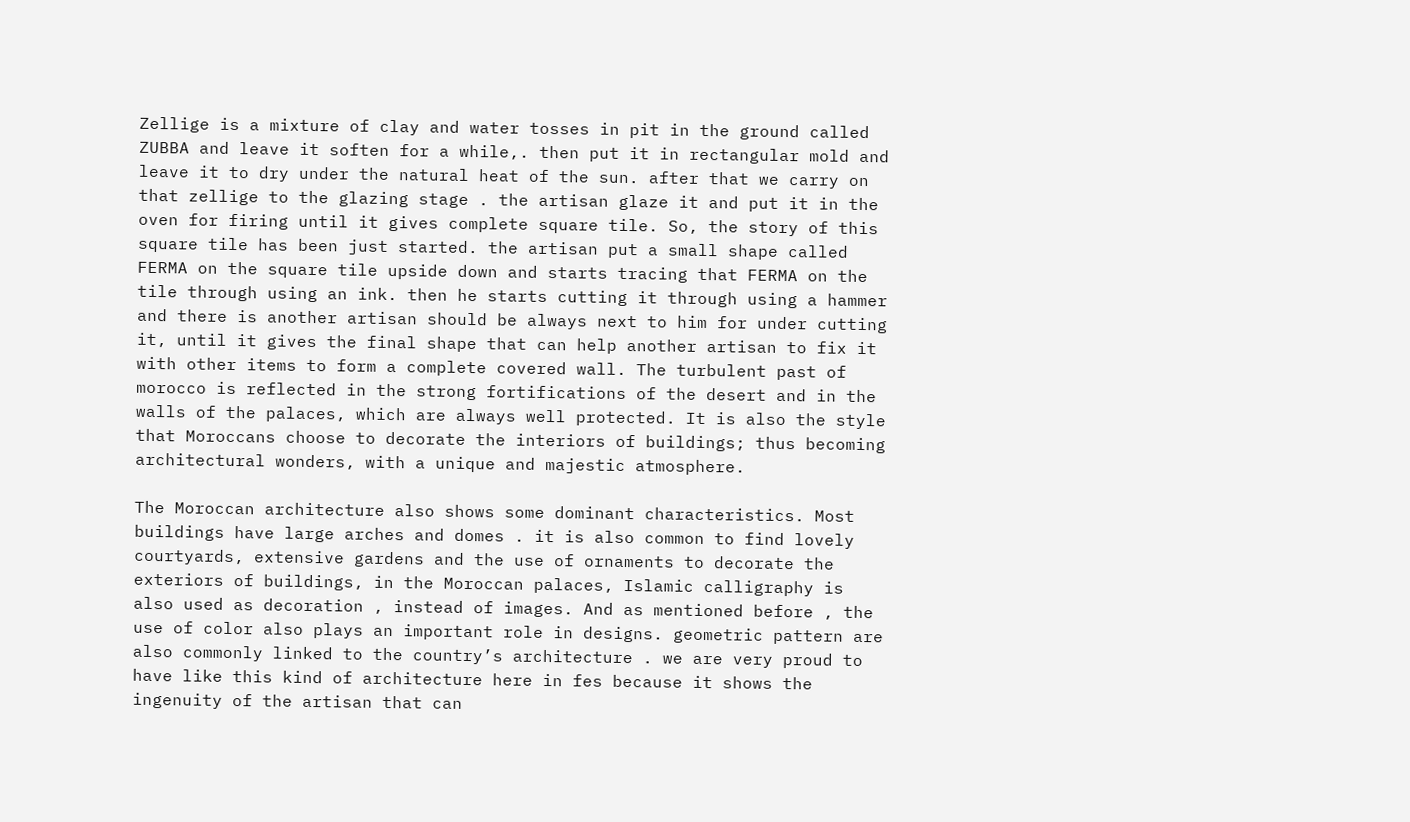Zellige is a mixture of clay and water tosses in pit in the ground called ZUBBA and leave it soften for a while,. then put it in rectangular mold and leave it to dry under the natural heat of the sun. after that we carry on that zellige to the glazing stage . the artisan glaze it and put it in the oven for firing until it gives complete square tile. So, the story of this square tile has been just started. the artisan put a small shape called FERMA on the square tile upside down and starts tracing that FERMA on the tile through using an ink. then he starts cutting it through using a hammer and there is another artisan should be always next to him for under cutting it, until it gives the final shape that can help another artisan to fix it with other items to form a complete covered wall. The turbulent past of morocco is reflected in the strong fortifications of the desert and in the walls of the palaces, which are always well protected. It is also the style that Moroccans choose to decorate the interiors of buildings; thus becoming architectural wonders, with a unique and majestic atmosphere.

The Moroccan architecture also shows some dominant characteristics. Most buildings have large arches and domes . it is also common to find lovely courtyards, extensive gardens and the use of ornaments to decorate the exteriors of buildings, in the Moroccan palaces, Islamic calligraphy is also used as decoration , instead of images. And as mentioned before , the use of color also plays an important role in designs. geometric pattern are also commonly linked to the country’s architecture . we are very proud to have like this kind of architecture here in fes because it shows the ingenuity of the artisan that can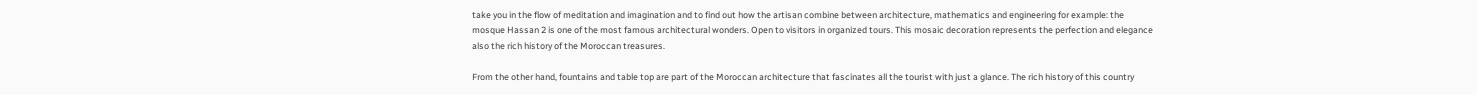take you in the flow of meditation and imagination and to find out how the artisan combine between architecture, mathematics and engineering for example: the mosque Hassan 2 is one of the most famous architectural wonders. Open to visitors in organized tours. This mosaic decoration represents the perfection and elegance also the rich history of the Moroccan treasures.

From the other hand, fountains and table top are part of the Moroccan architecture that fascinates all the tourist with just a glance. The rich history of this country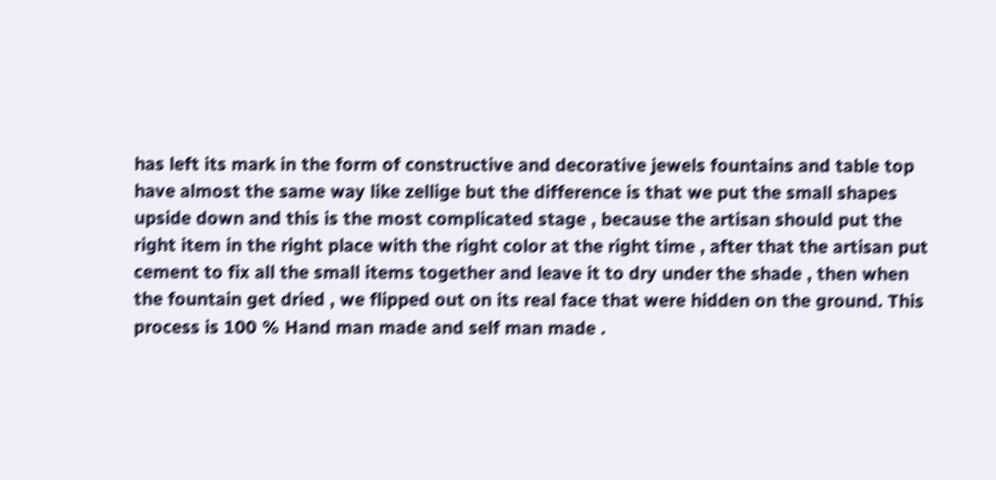has left its mark in the form of constructive and decorative jewels fountains and table top have almost the same way like zellige but the difference is that we put the small shapes upside down and this is the most complicated stage , because the artisan should put the right item in the right place with the right color at the right time , after that the artisan put cement to fix all the small items together and leave it to dry under the shade , then when the fountain get dried , we flipped out on its real face that were hidden on the ground. This process is 100 % Hand man made and self man made .